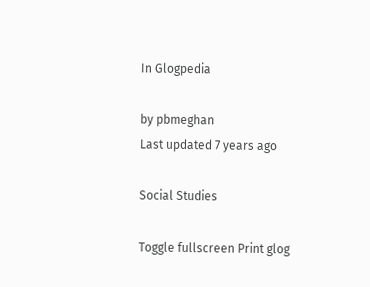In Glogpedia

by pbmeghan
Last updated 7 years ago

Social Studies

Toggle fullscreen Print glog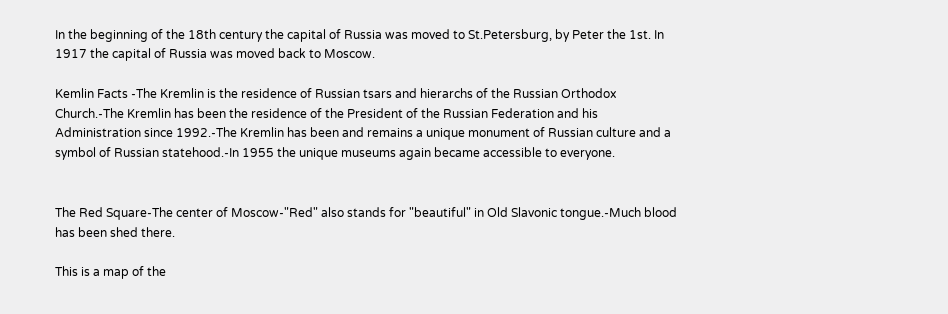In the beginning of the 18th century the capital of Russia was moved to St.Petersburg, by Peter the 1st. In 1917 the capital of Russia was moved back to Moscow.

Kemlin Facts -The Kremlin is the residence of Russian tsars and hierarchs of the Russian Orthodox Church.-The Kremlin has been the residence of the President of the Russian Federation and his Administration since 1992.-The Kremlin has been and remains a unique monument of Russian culture and a symbol of Russian statehood.-In 1955 the unique museums again became accessible to everyone.


The Red Square-The center of Moscow-"Red" also stands for "beautiful" in Old Slavonic tongue.-Much blood has been shed there.

This is a map of the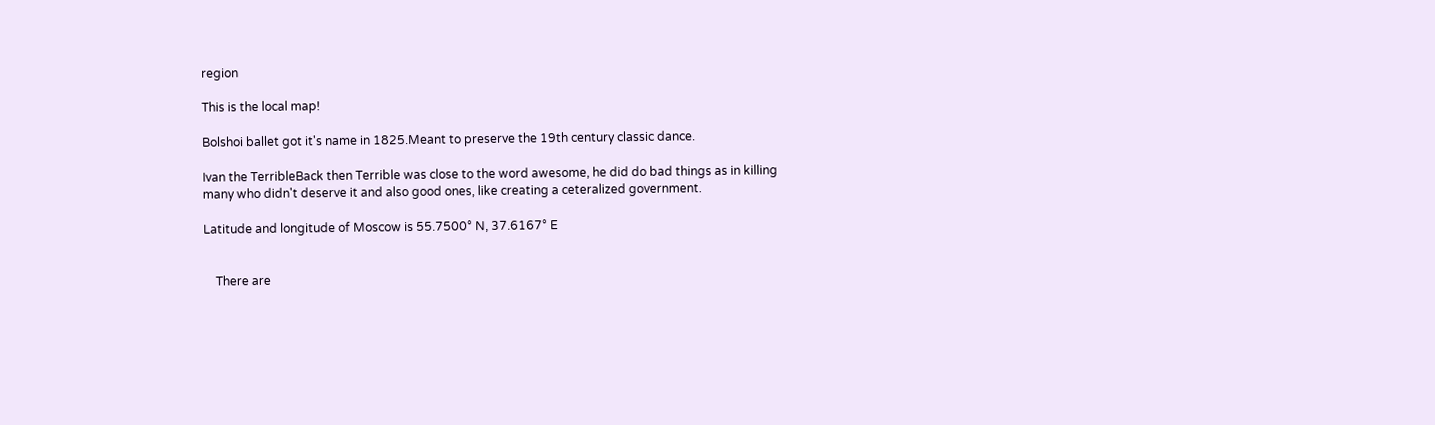region

This is the local map!

Bolshoi ballet got it's name in 1825.Meant to preserve the 19th century classic dance.

Ivan the TerribleBack then Terrible was close to the word awesome, he did do bad things as in killing many who didn't deserve it and also good ones, like creating a ceteralized government.

Latitude and longitude of Moscow is 55.7500° N, 37.6167° E


    There are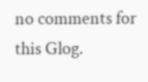no comments for this Glog.